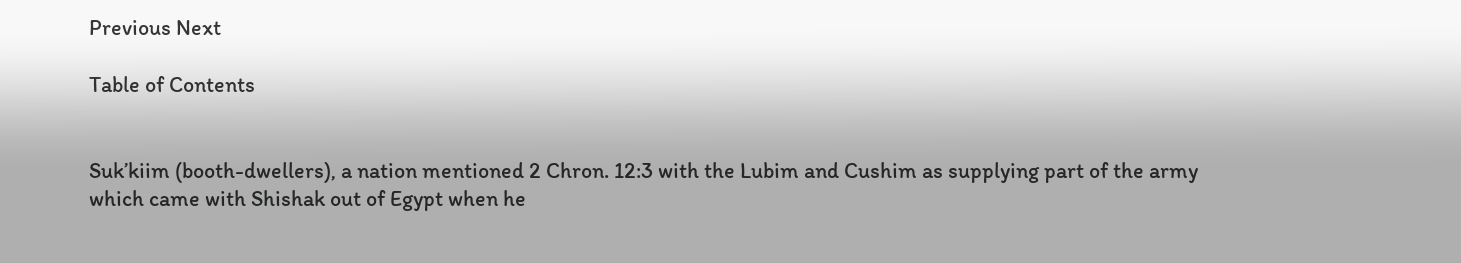Previous Next

Table of Contents


Suk’kiim (booth-dwellers), a nation mentioned 2 Chron. 12:3 with the Lubim and Cushim as supplying part of the army which came with Shishak out of Egypt when he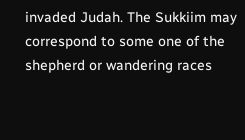invaded Judah. The Sukkiim may correspond to some one of the shepherd or wandering races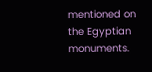mentioned on the Egyptian monuments.